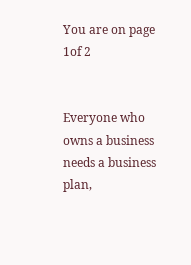You are on page 1of 2


Everyone who owns a business needs a business plan,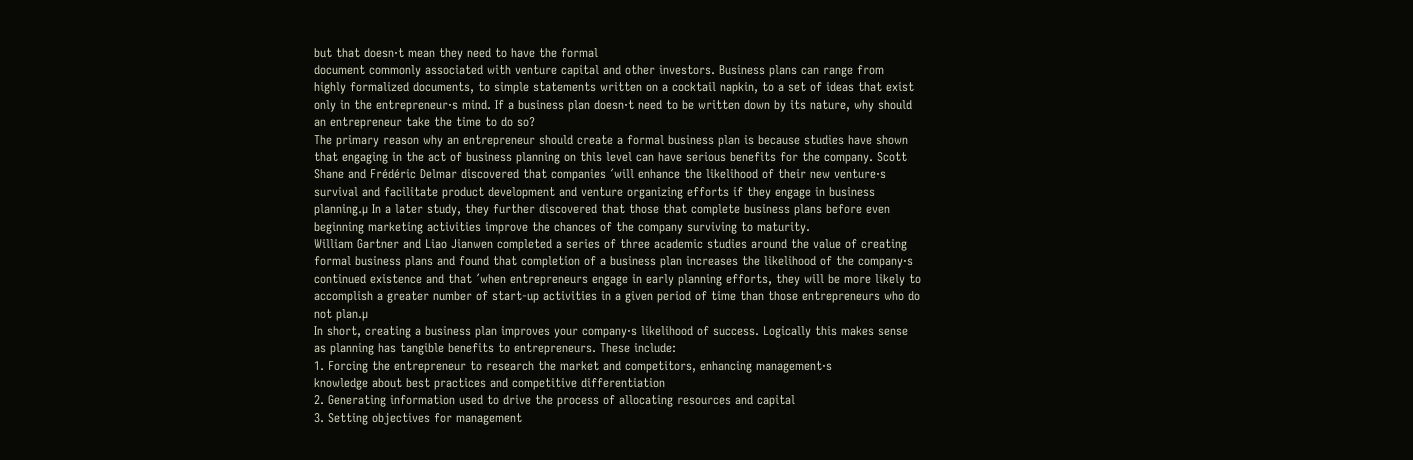but that doesn·t mean they need to have the formal
document commonly associated with venture capital and other investors. Business plans can range from
highly formalized documents, to simple statements written on a cocktail napkin, to a set of ideas that exist
only in the entrepreneur·s mind. If a business plan doesn·t need to be written down by its nature, why should
an entrepreneur take the time to do so?
The primary reason why an entrepreneur should create a formal business plan is because studies have shown
that engaging in the act of business planning on this level can have serious benefits for the company. Scott
Shane and Frédéric Delmar discovered that companies ´will enhance the likelihood of their new venture·s
survival and facilitate product development and venture organizing efforts if they engage in business
planning.µ In a later study, they further discovered that those that complete business plans before even
beginning marketing activities improve the chances of the company surviving to maturity.
William Gartner and Liao Jianwen completed a series of three academic studies around the value of creating
formal business plans and found that completion of a business plan increases the likelihood of the company·s
continued existence and that ´when entrepreneurs engage in early planning efforts, they will be more likely to
accomplish a greater number of start-up activities in a given period of time than those entrepreneurs who do
not plan.µ
In short, creating a business plan improves your company·s likelihood of success. Logically this makes sense
as planning has tangible benefits to entrepreneurs. These include:
1. Forcing the entrepreneur to research the market and competitors, enhancing management·s
knowledge about best practices and competitive differentiation
2. Generating information used to drive the process of allocating resources and capital
3. Setting objectives for management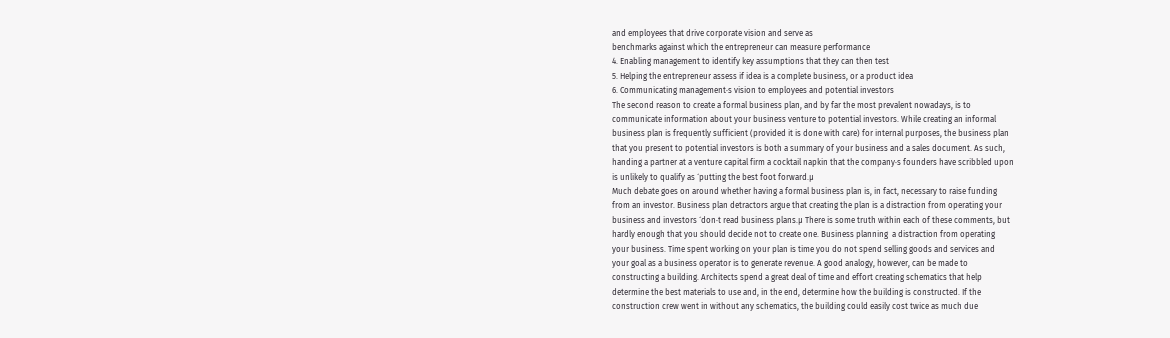and employees that drive corporate vision and serve as
benchmarks against which the entrepreneur can measure performance
4. Enabling management to identify key assumptions that they can then test
5. Helping the entrepreneur assess if idea is a complete business, or a product idea
6. Communicating management·s vision to employees and potential investors
The second reason to create a formal business plan, and by far the most prevalent nowadays, is to
communicate information about your business venture to potential investors. While creating an informal
business plan is frequently sufficient (provided it is done with care) for internal purposes, the business plan
that you present to potential investors is both a summary of your business and a sales document. As such,
handing a partner at a venture capital firm a cocktail napkin that the company·s founders have scribbled upon
is unlikely to qualify as ´putting the best foot forward.µ
Much debate goes on around whether having a formal business plan is, in fact, necessary to raise funding
from an investor. Business plan detractors argue that creating the plan is a distraction from operating your
business and investors ´don·t read business plans.µ There is some truth within each of these comments, but
hardly enough that you should decide not to create one. Business planning  a distraction from operating
your business. Time spent working on your plan is time you do not spend selling goods and services and
your goal as a business operator is to generate revenue. A good analogy, however, can be made to
constructing a building. Architects spend a great deal of time and effort creating schematics that help
determine the best materials to use and, in the end, determine how the building is constructed. If the
construction crew went in without any schematics, the building could easily cost twice as much due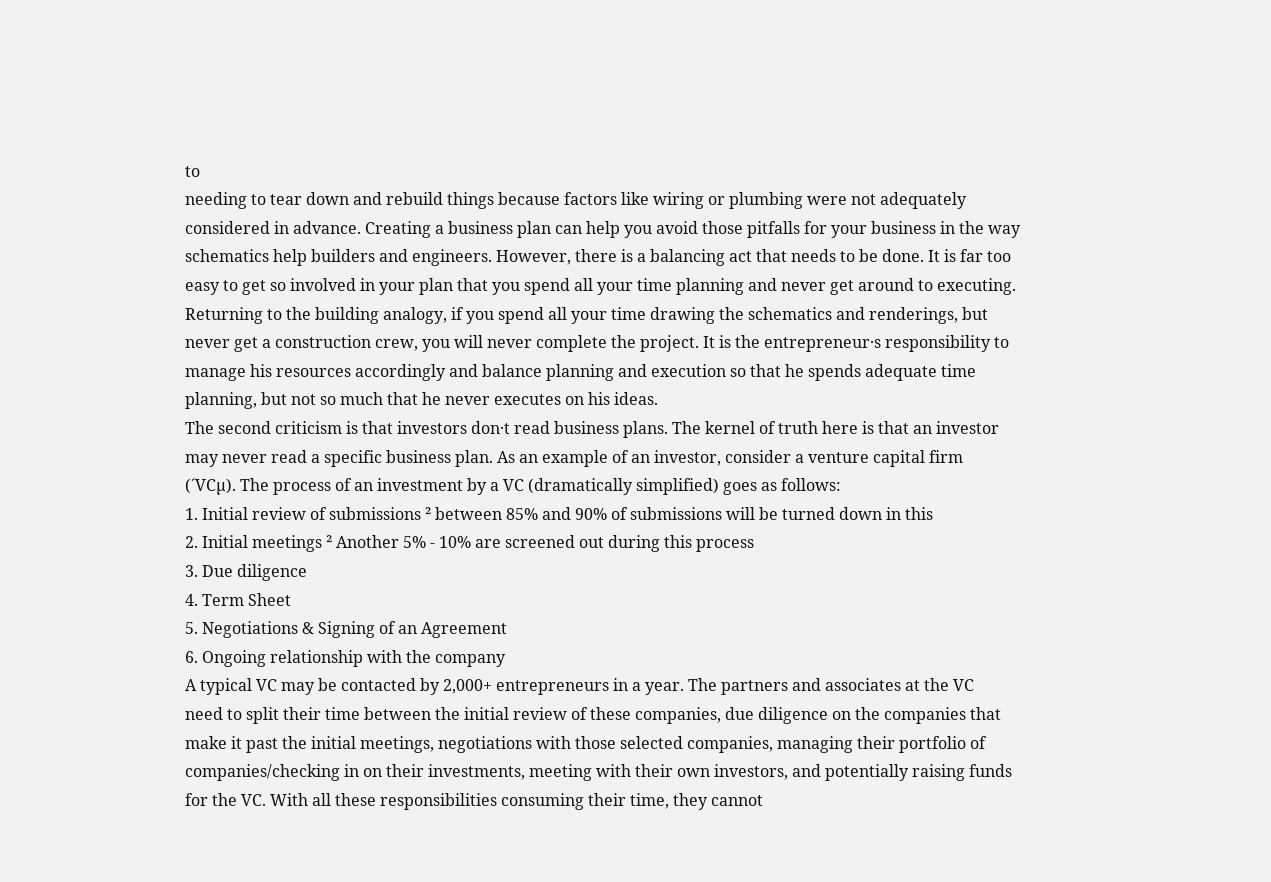to
needing to tear down and rebuild things because factors like wiring or plumbing were not adequately
considered in advance. Creating a business plan can help you avoid those pitfalls for your business in the way
schematics help builders and engineers. However, there is a balancing act that needs to be done. It is far too
easy to get so involved in your plan that you spend all your time planning and never get around to executing.
Returning to the building analogy, if you spend all your time drawing the schematics and renderings, but
never get a construction crew, you will never complete the project. It is the entrepreneur·s responsibility to
manage his resources accordingly and balance planning and execution so that he spends adequate time
planning, but not so much that he never executes on his ideas.
The second criticism is that investors don·t read business plans. The kernel of truth here is that an investor
may never read a specific business plan. As an example of an investor, consider a venture capital firm
(´VCµ). The process of an investment by a VC (dramatically simplified) goes as follows:
1. Initial review of submissions ² between 85% and 90% of submissions will be turned down in this
2. Initial meetings ² Another 5% - 10% are screened out during this process
3. Due diligence
4. Term Sheet
5. Negotiations & Signing of an Agreement
6. Ongoing relationship with the company
A typical VC may be contacted by 2,000+ entrepreneurs in a year. The partners and associates at the VC
need to split their time between the initial review of these companies, due diligence on the companies that
make it past the initial meetings, negotiations with those selected companies, managing their portfolio of
companies/checking in on their investments, meeting with their own investors, and potentially raising funds
for the VC. With all these responsibilities consuming their time, they cannot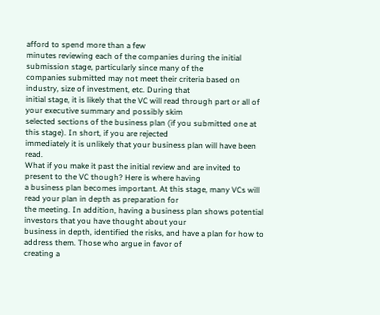afford to spend more than a few
minutes reviewing each of the companies during the initial submission stage, particularly since many of the
companies submitted may not meet their criteria based on industry, size of investment, etc. During that
initial stage, it is likely that the VC will read through part or all of your executive summary and possibly skim
selected sections of the business plan (if you submitted one at this stage). In short, if you are rejected
immediately it is unlikely that your business plan will have been read.
What if you make it past the initial review and are invited to present to the VC though? Here is where having
a business plan becomes important. At this stage, many VCs will read your plan in depth as preparation for
the meeting. In addition, having a business plan shows potential investors that you have thought about your
business in depth, identified the risks, and have a plan for how to address them. Those who argue in favor of
creating a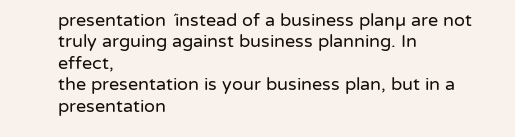presentation ´instead of a business planµ are not truly arguing against business planning. In effect,
the presentation is your business plan, but in a presentation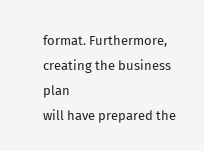format. Furthermore, creating the business plan
will have prepared the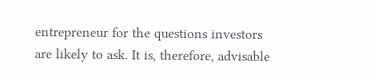entrepreneur for the questions investors are likely to ask. It is, therefore, advisable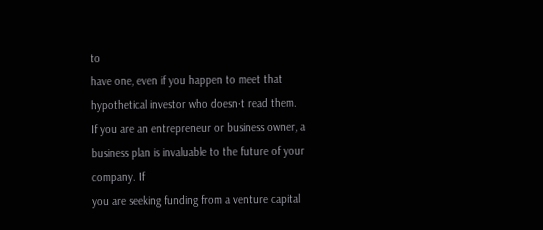to
have one, even if you happen to meet that hypothetical investor who doesn·t read them.
If you are an entrepreneur or business owner, a business plan is invaluable to the future of your company. If
you are seeking funding from a venture capital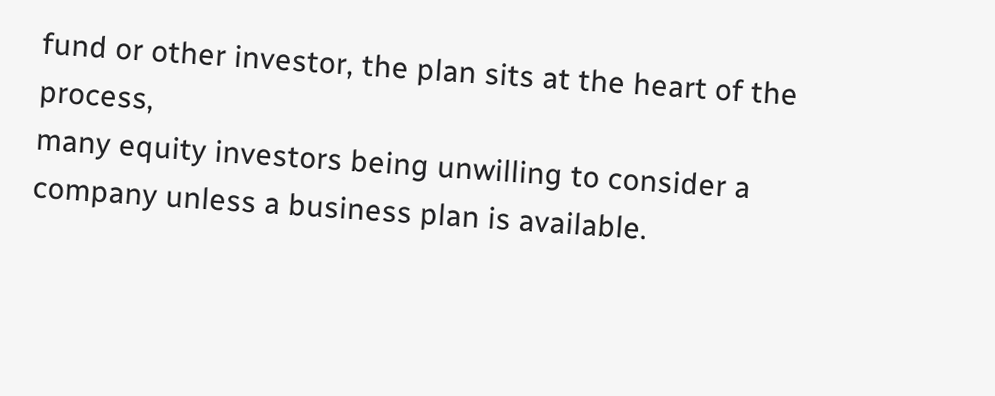fund or other investor, the plan sits at the heart of the process,
many equity investors being unwilling to consider a company unless a business plan is available.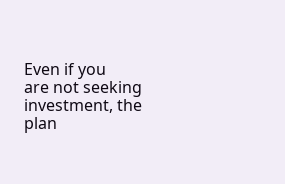Even if you
are not seeking investment, the plan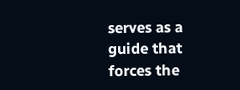serves as a guide that forces the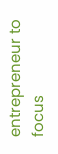entrepreneur to focus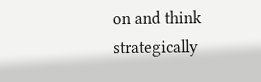on and think
strategically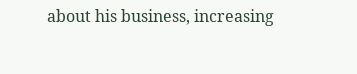about his business, increasing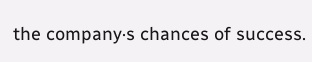the company·s chances of success.